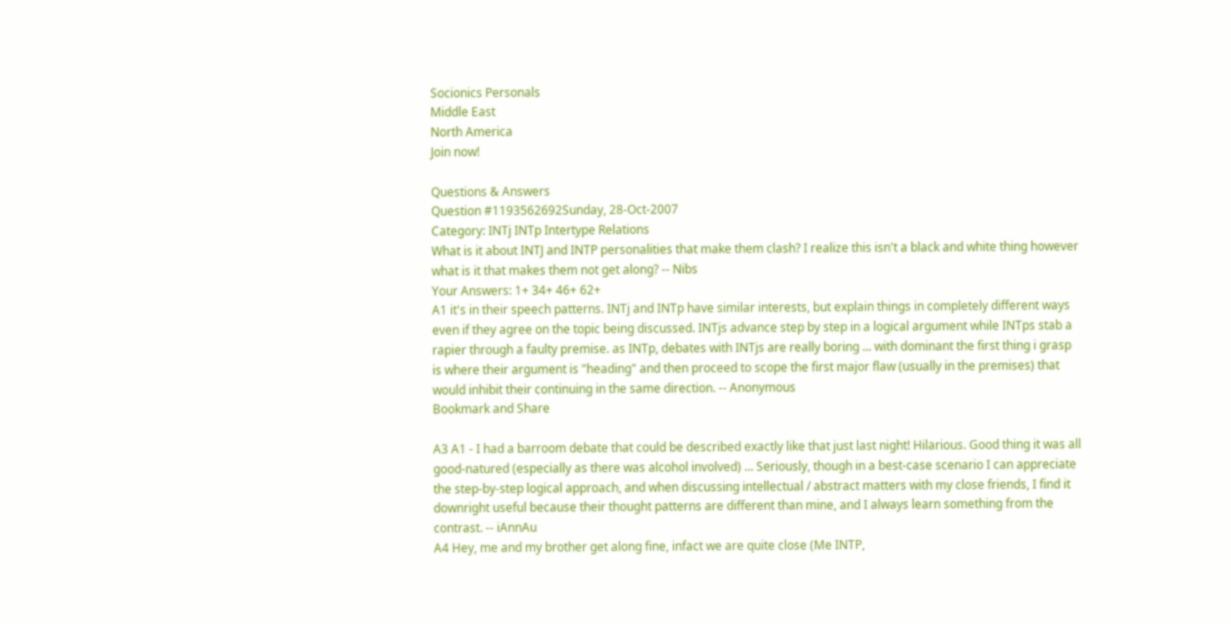Socionics Personals
Middle East
North America
Join now!

Questions & Answers
Question #1193562692Sunday, 28-Oct-2007
Category: INTj INTp Intertype Relations
What is it about INTJ and INTP personalities that make them clash? I realize this isn't a black and white thing however what is it that makes them not get along? -- Nibs
Your Answers: 1+ 34+ 46+ 62+
A1 it's in their speech patterns. INTj and INTp have similar interests, but explain things in completely different ways even if they agree on the topic being discussed. INTjs advance step by step in a logical argument while INTps stab a rapier through a faulty premise. as INTp, debates with INTjs are really boring ... with dominant the first thing i grasp is where their argument is "heading" and then proceed to scope the first major flaw (usually in the premises) that would inhibit their continuing in the same direction. -- Anonymous
Bookmark and Share

A3 A1 - I had a barroom debate that could be described exactly like that just last night! Hilarious. Good thing it was all good-natured (especially as there was alcohol involved) ... Seriously, though in a best-case scenario I can appreciate the step-by-step logical approach, and when discussing intellectual / abstract matters with my close friends, I find it downright useful because their thought patterns are different than mine, and I always learn something from the contrast. -- iAnnAu
A4 Hey, me and my brother get along fine, infact we are quite close (Me INTP,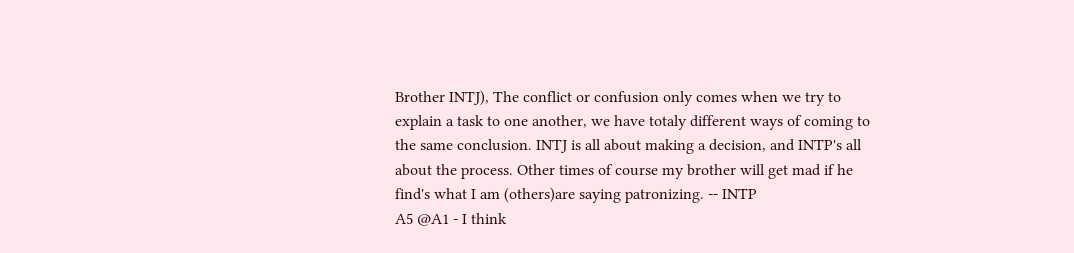Brother INTJ), The conflict or confusion only comes when we try to explain a task to one another, we have totaly different ways of coming to the same conclusion. INTJ is all about making a decision, and INTP's all about the process. Other times of course my brother will get mad if he find's what I am (others)are saying patronizing. -- INTP
A5 @A1 - I think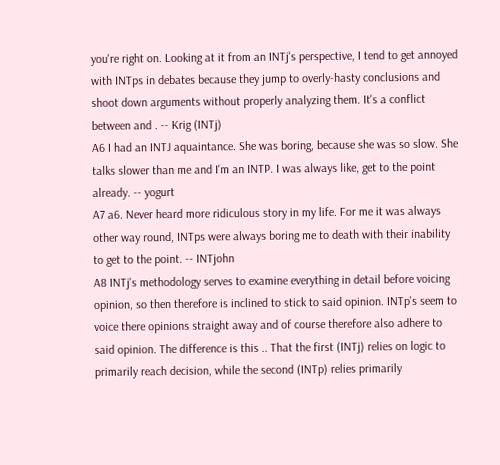you're right on. Looking at it from an INTj's perspective, I tend to get annoyed with INTps in debates because they jump to overly-hasty conclusions and shoot down arguments without properly analyzing them. It's a conflict between and . -- Krig (INTj)
A6 I had an INTJ aquaintance. She was boring, because she was so slow. She talks slower than me and I'm an INTP. I was always like, get to the point already. -- yogurt
A7 a6. Never heard more ridiculous story in my life. For me it was always other way round, INTps were always boring me to death with their inability to get to the point. -- INTjohn
A8 INTj's methodology serves to examine everything in detail before voicing opinion, so then therefore is inclined to stick to said opinion. INTp's seem to voice there opinions straight away and of course therefore also adhere to said opinion. The difference is this .. That the first (INTj) relies on logic to primarily reach decision, while the second (INTp) relies primarily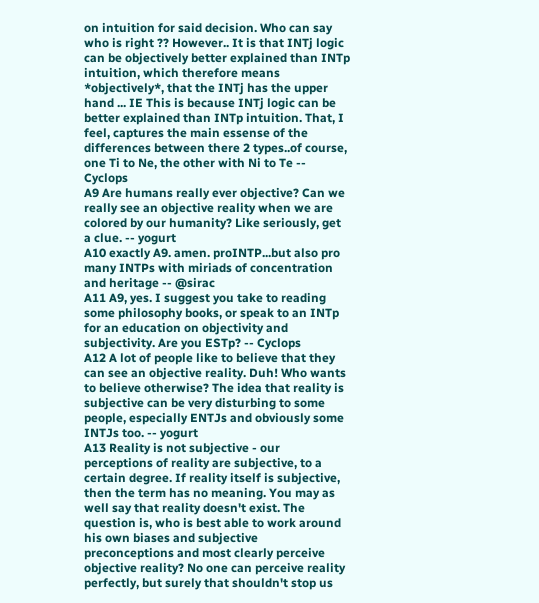on intuition for said decision. Who can say who is right ?? However.. It is that INTj logic can be objectively better explained than INTp intuition, which therefore means *objectively*, that the INTj has the upper hand ... IE This is because INTj logic can be better explained than INTp intuition. That, I feel, captures the main essense of the differences between there 2 types..of course, one Ti to Ne, the other with Ni to Te -- Cyclops
A9 Are humans really ever objective? Can we really see an objective reality when we are colored by our humanity? Like seriously, get a clue. -- yogurt
A10 exactly A9. amen. proINTP...but also pro many INTPs with miriads of concentration and heritage -- @sirac
A11 A9, yes. I suggest you take to reading some philosophy books, or speak to an INTp for an education on objectivity and subjectivity. Are you ESTp? -- Cyclops
A12 A lot of people like to believe that they can see an objective reality. Duh! Who wants to believe otherwise? The idea that reality is subjective can be very disturbing to some people, especially ENTJs and obviously some INTJs too. -- yogurt
A13 Reality is not subjective - our perceptions of reality are subjective, to a certain degree. If reality itself is subjective, then the term has no meaning. You may as well say that reality doesn't exist. The question is, who is best able to work around his own biases and subjective preconceptions and most clearly perceive objective reality? No one can perceive reality perfectly, but surely that shouldn't stop us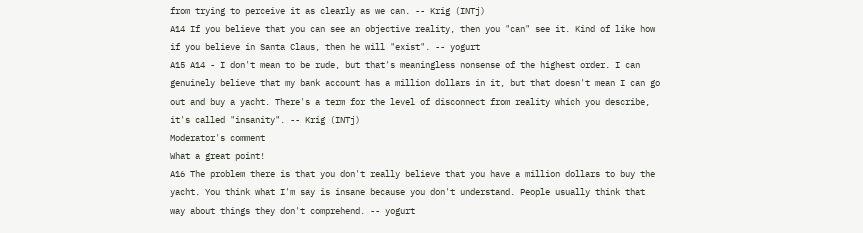from trying to perceive it as clearly as we can. -- Krig (INTj)
A14 If you believe that you can see an objective reality, then you "can" see it. Kind of like how if you believe in Santa Claus, then he will "exist". -- yogurt
A15 A14 - I don't mean to be rude, but that's meaningless nonsense of the highest order. I can genuinely believe that my bank account has a million dollars in it, but that doesn't mean I can go out and buy a yacht. There's a term for the level of disconnect from reality which you describe, it's called "insanity". -- Krig (INTj)
Moderator's comment
What a great point!
A16 The problem there is that you don't really believe that you have a million dollars to buy the yacht. You think what I'm say is insane because you don't understand. People usually think that way about things they don't comprehend. -- yogurt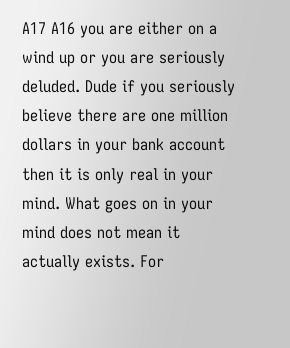A17 A16 you are either on a wind up or you are seriously deluded. Dude if you seriously believe there are one million dollars in your bank account then it is only real in your mind. What goes on in your mind does not mean it actually exists. For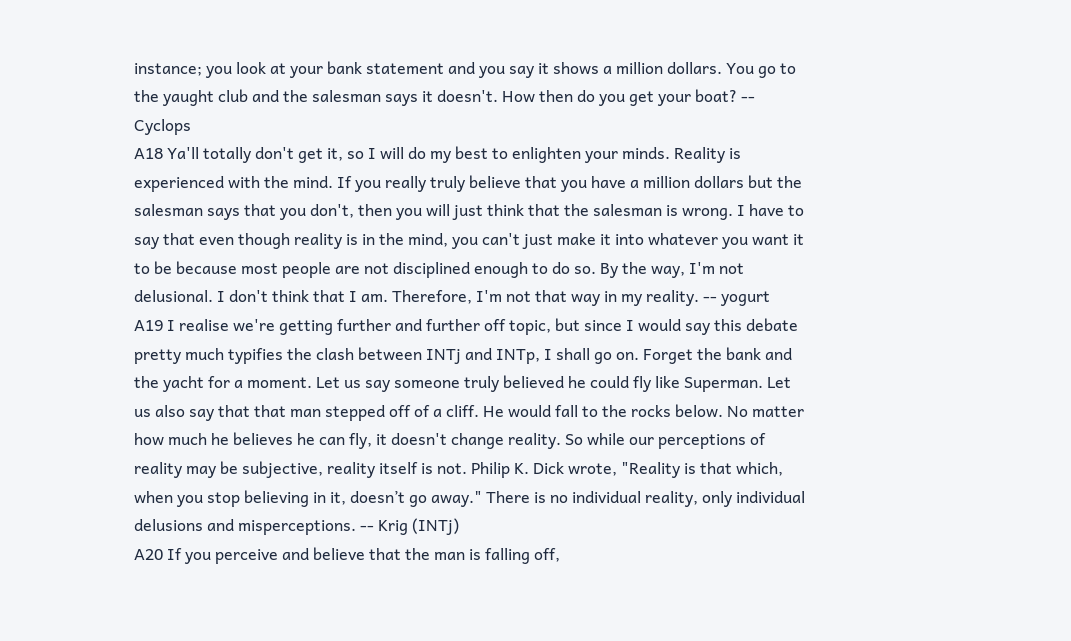instance; you look at your bank statement and you say it shows a million dollars. You go to the yaught club and the salesman says it doesn't. How then do you get your boat? -- Cyclops
A18 Ya'll totally don't get it, so I will do my best to enlighten your minds. Reality is experienced with the mind. If you really truly believe that you have a million dollars but the salesman says that you don't, then you will just think that the salesman is wrong. I have to say that even though reality is in the mind, you can't just make it into whatever you want it to be because most people are not disciplined enough to do so. By the way, I'm not delusional. I don't think that I am. Therefore, I'm not that way in my reality. -- yogurt
A19 I realise we're getting further and further off topic, but since I would say this debate pretty much typifies the clash between INTj and INTp, I shall go on. Forget the bank and the yacht for a moment. Let us say someone truly believed he could fly like Superman. Let us also say that that man stepped off of a cliff. He would fall to the rocks below. No matter how much he believes he can fly, it doesn't change reality. So while our perceptions of reality may be subjective, reality itself is not. Philip K. Dick wrote, "Reality is that which, when you stop believing in it, doesn’t go away." There is no individual reality, only individual delusions and misperceptions. -- Krig (INTj)
A20 If you perceive and believe that the man is falling off,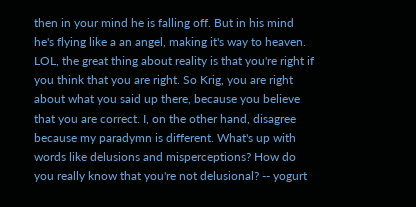then in your mind he is falling off. But in his mind he's flying like a an angel, making it's way to heaven. LOL, the great thing about reality is that you're right if you think that you are right. So Krig, you are right about what you said up there, because you believe that you are correct. I, on the other hand, disagree because my paradymn is different. What's up with words like delusions and misperceptions? How do you really know that you're not delusional? -- yogurt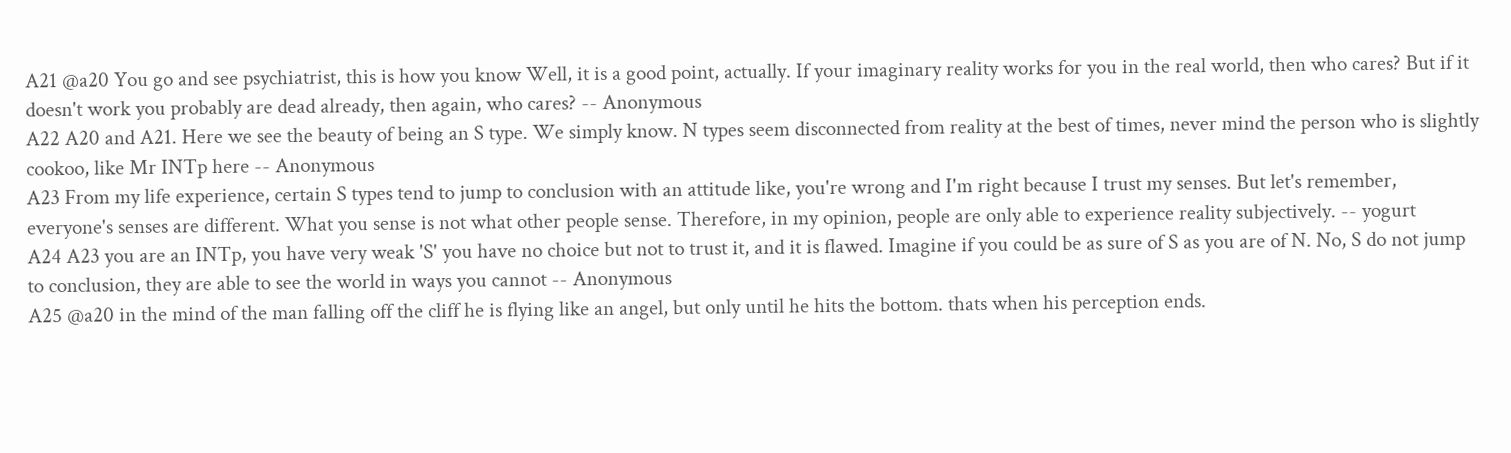A21 @a20 You go and see psychiatrist, this is how you know Well, it is a good point, actually. If your imaginary reality works for you in the real world, then who cares? But if it doesn't work you probably are dead already, then again, who cares? -- Anonymous
A22 A20 and A21. Here we see the beauty of being an S type. We simply know. N types seem disconnected from reality at the best of times, never mind the person who is slightly cookoo, like Mr INTp here -- Anonymous
A23 From my life experience, certain S types tend to jump to conclusion with an attitude like, you're wrong and I'm right because I trust my senses. But let's remember, everyone's senses are different. What you sense is not what other people sense. Therefore, in my opinion, people are only able to experience reality subjectively. -- yogurt
A24 A23 you are an INTp, you have very weak 'S' you have no choice but not to trust it, and it is flawed. Imagine if you could be as sure of S as you are of N. No, S do not jump to conclusion, they are able to see the world in ways you cannot -- Anonymous
A25 @a20 in the mind of the man falling off the cliff he is flying like an angel, but only until he hits the bottom. thats when his perception ends.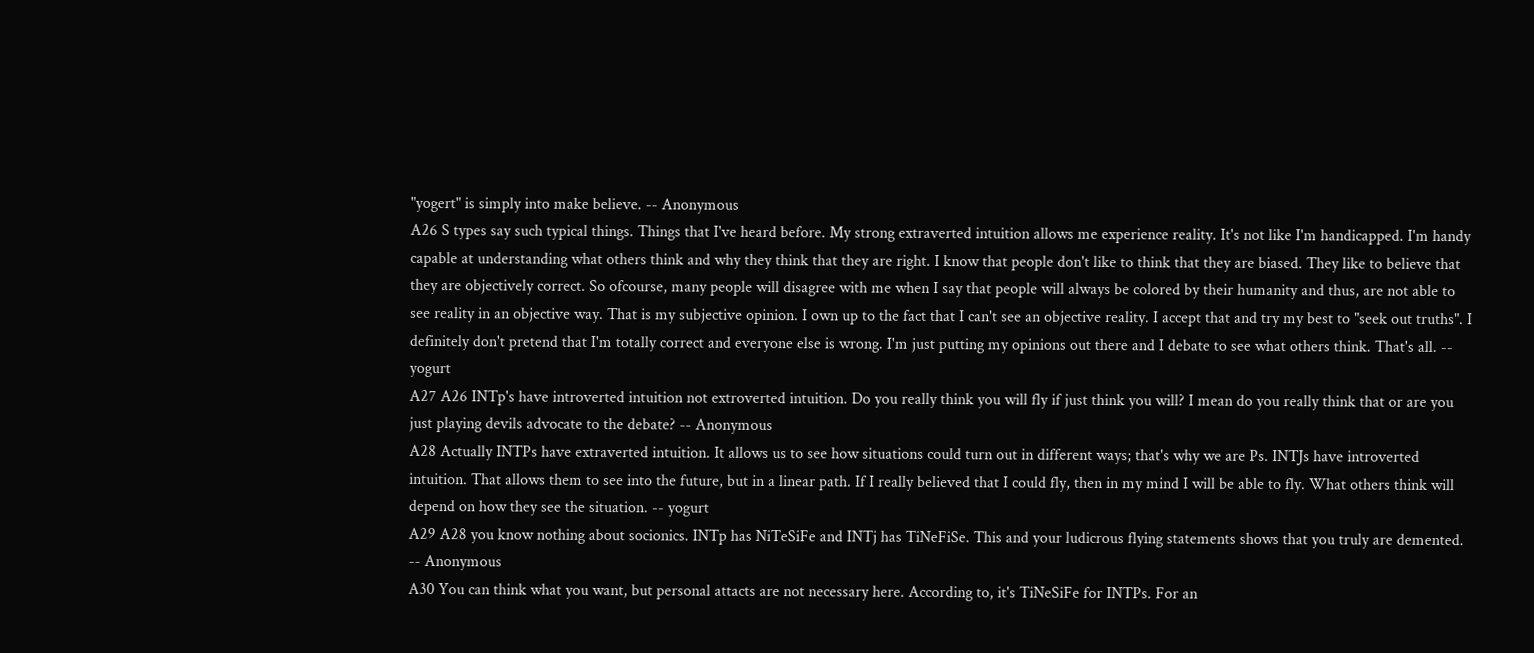"yogert" is simply into make believe. -- Anonymous
A26 S types say such typical things. Things that I've heard before. My strong extraverted intuition allows me experience reality. It's not like I'm handicapped. I'm handy capable at understanding what others think and why they think that they are right. I know that people don't like to think that they are biased. They like to believe that they are objectively correct. So ofcourse, many people will disagree with me when I say that people will always be colored by their humanity and thus, are not able to see reality in an objective way. That is my subjective opinion. I own up to the fact that I can't see an objective reality. I accept that and try my best to "seek out truths". I definitely don't pretend that I'm totally correct and everyone else is wrong. I'm just putting my opinions out there and I debate to see what others think. That's all. -- yogurt
A27 A26 INTp's have introverted intuition not extroverted intuition. Do you really think you will fly if just think you will? I mean do you really think that or are you just playing devils advocate to the debate? -- Anonymous
A28 Actually INTPs have extraverted intuition. It allows us to see how situations could turn out in different ways; that's why we are Ps. INTJs have introverted intuition. That allows them to see into the future, but in a linear path. If I really believed that I could fly, then in my mind I will be able to fly. What others think will depend on how they see the situation. -- yogurt
A29 A28 you know nothing about socionics. INTp has NiTeSiFe and INTj has TiNeFiSe. This and your ludicrous flying statements shows that you truly are demented. -- Anonymous
A30 You can think what you want, but personal attacts are not necessary here. According to, it's TiNeSiFe for INTPs. For an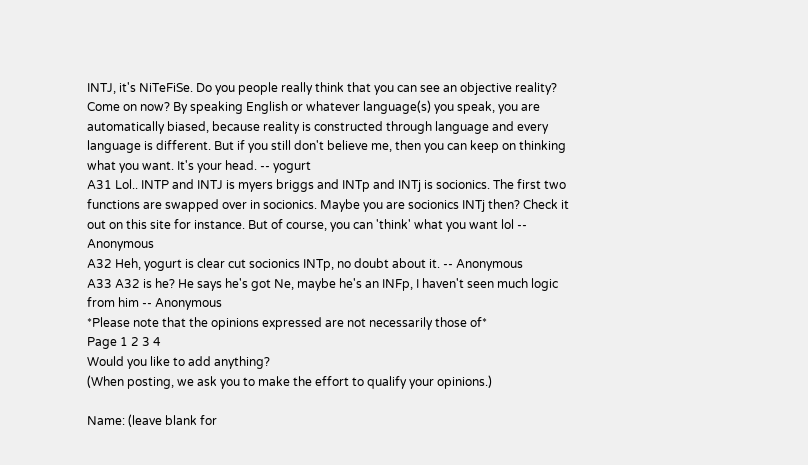INTJ, it's NiTeFiSe. Do you people really think that you can see an objective reality? Come on now? By speaking English or whatever language(s) you speak, you are automatically biased, because reality is constructed through language and every language is different. But if you still don't believe me, then you can keep on thinking what you want. It's your head. -- yogurt
A31 Lol.. INTP and INTJ is myers briggs and INTp and INTj is socionics. The first two functions are swapped over in socionics. Maybe you are socionics INTj then? Check it out on this site for instance. But of course, you can 'think' what you want lol -- Anonymous
A32 Heh, yogurt is clear cut socionics INTp, no doubt about it. -- Anonymous
A33 A32 is he? He says he's got Ne, maybe he's an INFp, I haven't seen much logic from him -- Anonymous
*Please note that the opinions expressed are not necessarily those of*
Page 1 2 3 4
Would you like to add anything?
(When posting, we ask you to make the effort to qualify your opinions.)

Name: (leave blank for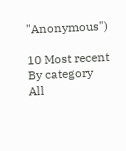"Anonymous")

10 Most recent
By category
All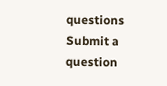questions
Submit a question